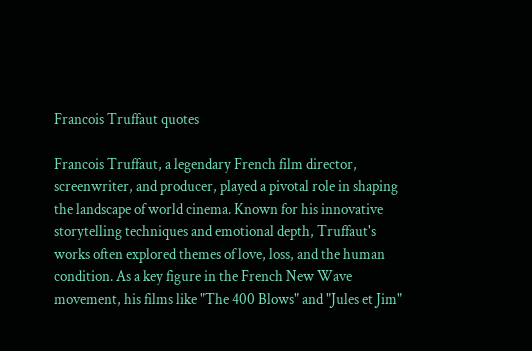Francois Truffaut quotes

Francois Truffaut, a legendary French film director, screenwriter, and producer, played a pivotal role in shaping the landscape of world cinema. Known for his innovative storytelling techniques and emotional depth, Truffaut's works often explored themes of love, loss, and the human condition. As a key figure in the French New Wave movement, his films like "The 400 Blows" and "Jules et Jim"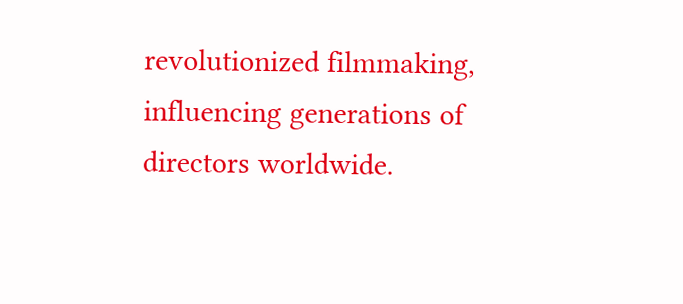revolutionized filmmaking, influencing generations of directors worldwide.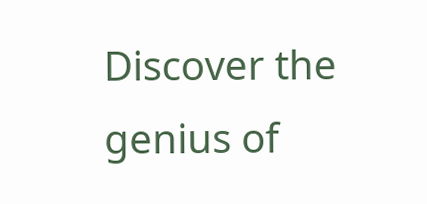Discover the genius of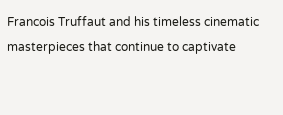Francois Truffaut and his timeless cinematic masterpieces that continue to captivate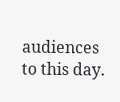audiences to this day.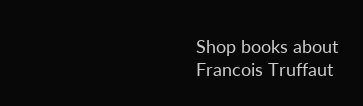Shop books about Francois Truffaut